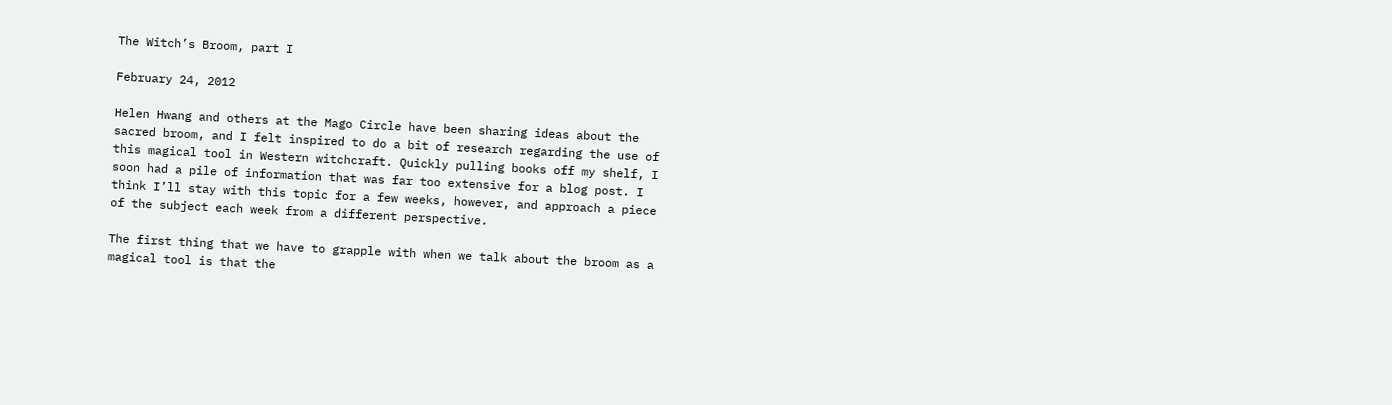The Witch’s Broom, part I

February 24, 2012

Helen Hwang and others at the Mago Circle have been sharing ideas about the sacred broom, and I felt inspired to do a bit of research regarding the use of this magical tool in Western witchcraft. Quickly pulling books off my shelf, I soon had a pile of information that was far too extensive for a blog post. I think I’ll stay with this topic for a few weeks, however, and approach a piece of the subject each week from a different perspective.

The first thing that we have to grapple with when we talk about the broom as a magical tool is that the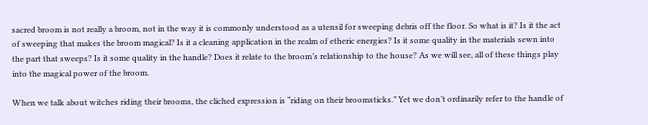sacred broom is not really a broom, not in the way it is commonly understood as a utensil for sweeping debris off the floor. So what is it? Is it the act of sweeping that makes the broom magical? Is it a cleaning application in the realm of etheric energies? Is it some quality in the materials sewn into the part that sweeps? Is it some quality in the handle? Does it relate to the broom’s relationship to the house? As we will see, all of these things play into the magical power of the broom.

When we talk about witches riding their brooms, the cliched expression is “riding on their broomsticks.” Yet we don’t ordinarily refer to the handle of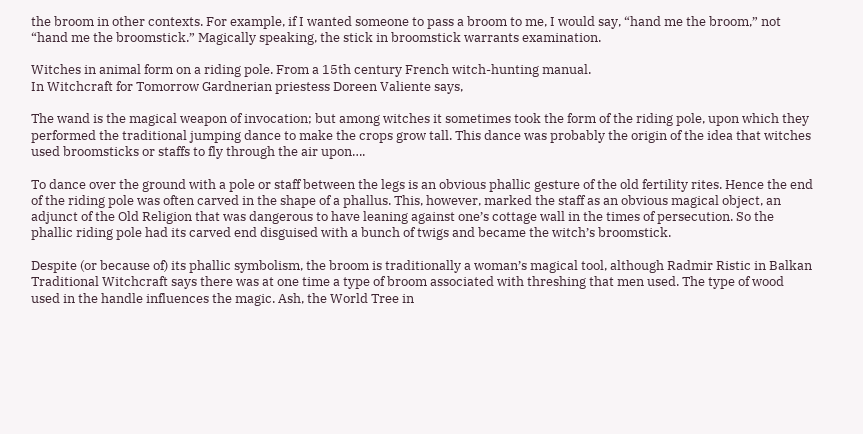the broom in other contexts. For example, if I wanted someone to pass a broom to me, I would say, “hand me the broom,” not “hand me the broomstick.” Magically speaking, the stick in broomstick warrants examination.

Witches in animal form on a riding pole. From a 15th century French witch-hunting manual.
In Witchcraft for Tomorrow Gardnerian priestess Doreen Valiente says,

The wand is the magical weapon of invocation; but among witches it sometimes took the form of the riding pole, upon which they performed the traditional jumping dance to make the crops grow tall. This dance was probably the origin of the idea that witches used broomsticks or staffs to fly through the air upon….

To dance over the ground with a pole or staff between the legs is an obvious phallic gesture of the old fertility rites. Hence the end of the riding pole was often carved in the shape of a phallus. This, however, marked the staff as an obvious magical object, an adjunct of the Old Religion that was dangerous to have leaning against one’s cottage wall in the times of persecution. So the phallic riding pole had its carved end disguised with a bunch of twigs and became the witch’s broomstick.

Despite (or because of) its phallic symbolism, the broom is traditionally a woman’s magical tool, although Radmir Ristic in Balkan Traditional Witchcraft says there was at one time a type of broom associated with threshing that men used. The type of wood used in the handle influences the magic. Ash, the World Tree in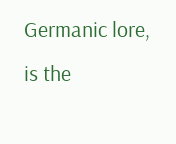Germanic lore, is the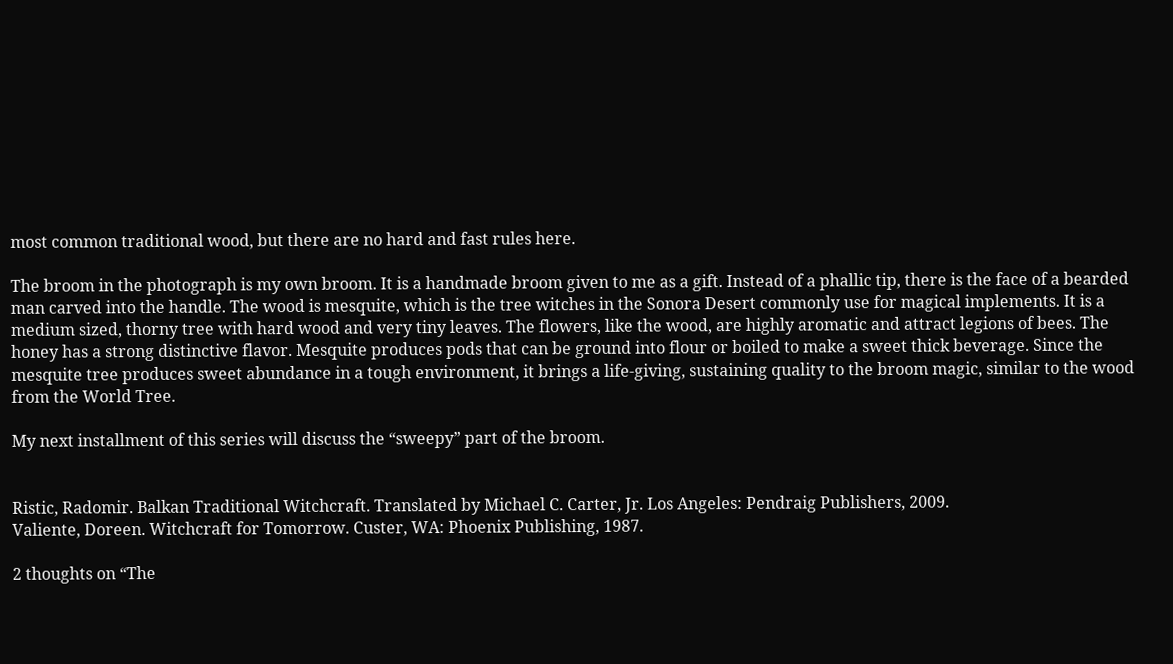most common traditional wood, but there are no hard and fast rules here.

The broom in the photograph is my own broom. It is a handmade broom given to me as a gift. Instead of a phallic tip, there is the face of a bearded man carved into the handle. The wood is mesquite, which is the tree witches in the Sonora Desert commonly use for magical implements. It is a medium sized, thorny tree with hard wood and very tiny leaves. The flowers, like the wood, are highly aromatic and attract legions of bees. The honey has a strong distinctive flavor. Mesquite produces pods that can be ground into flour or boiled to make a sweet thick beverage. Since the mesquite tree produces sweet abundance in a tough environment, it brings a life-giving, sustaining quality to the broom magic, similar to the wood from the World Tree.

My next installment of this series will discuss the “sweepy” part of the broom.


Ristic, Radomir. Balkan Traditional Witchcraft. Translated by Michael C. Carter, Jr. Los Angeles: Pendraig Publishers, 2009.
Valiente, Doreen. Witchcraft for Tomorrow. Custer, WA: Phoenix Publishing, 1987.

2 thoughts on “The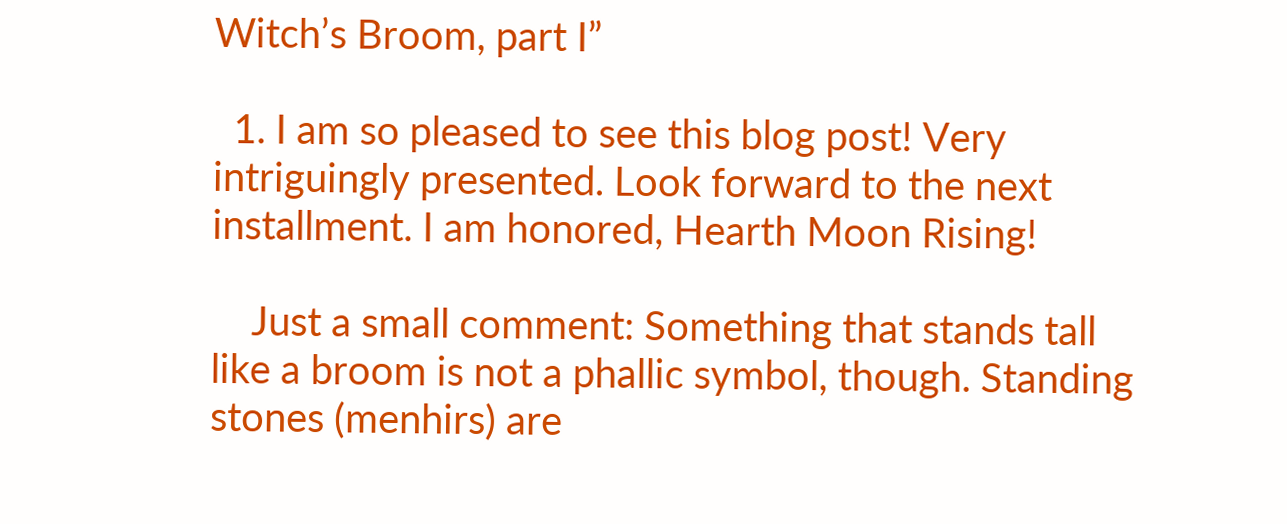Witch’s Broom, part I”

  1. I am so pleased to see this blog post! Very intriguingly presented. Look forward to the next installment. I am honored, Hearth Moon Rising!

    Just a small comment: Something that stands tall like a broom is not a phallic symbol, though. Standing stones (menhirs) are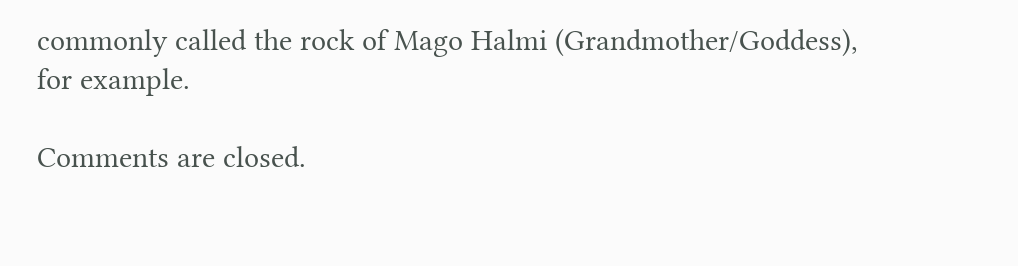commonly called the rock of Mago Halmi (Grandmother/Goddess), for example.

Comments are closed.